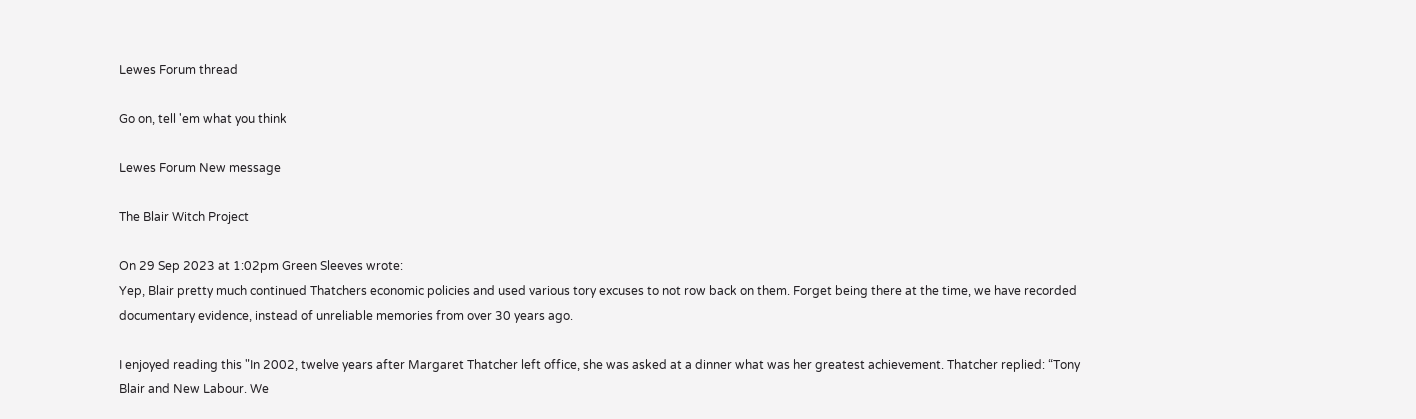Lewes Forum thread

Go on, tell 'em what you think

Lewes Forum New message

The Blair Witch Project

On 29 Sep 2023 at 1:02pm Green Sleeves wrote:
Yep, Blair pretty much continued Thatchers economic policies and used various tory excuses to not row back on them. Forget being there at the time, we have recorded documentary evidence, instead of unreliable memories from over 30 years ago.

I enjoyed reading this "In 2002, twelve years after Margaret Thatcher left office, she was asked at a dinner what was her greatest achievement. Thatcher replied: “Tony Blair and New Labour. We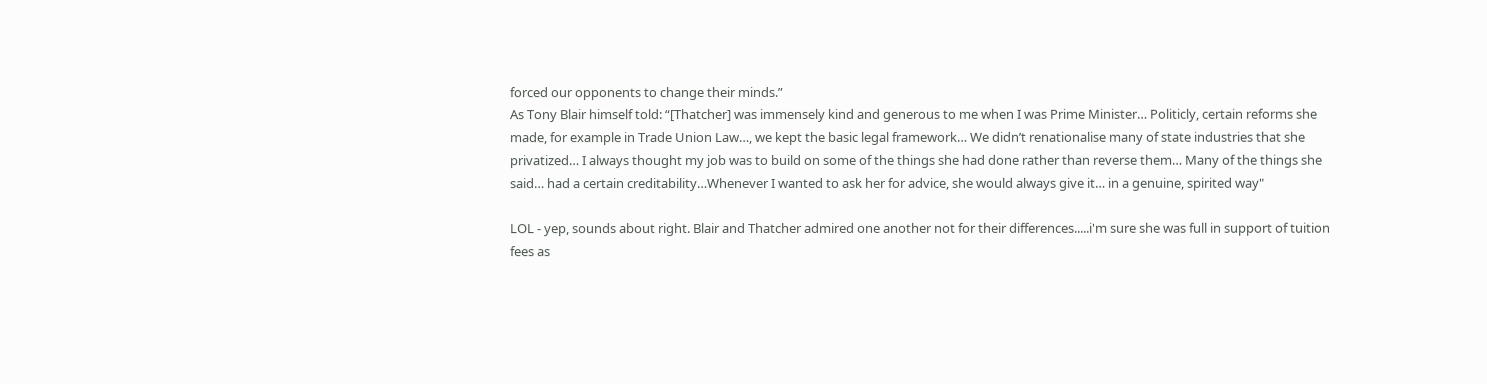forced our opponents to change their minds.”
As Tony Blair himself told: “[Thatcher] was immensely kind and generous to me when I was Prime Minister… Politicly, certain reforms she made, for example in Trade Union Law…, we kept the basic legal framework… We didn’t renationalise many of state industries that she privatized… I always thought my job was to build on some of the things she had done rather than reverse them… Many of the things she said… had a certain creditability…Whenever I wanted to ask her for advice, she would always give it… in a genuine, spirited way"

LOL - yep, sounds about right. Blair and Thatcher admired one another not for their differences.....i'm sure she was full in support of tuition fees as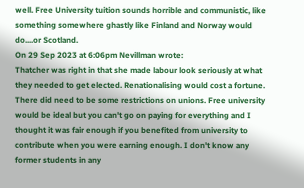well. Free University tuition sounds horrible and communistic, like something somewhere ghastly like Finland and Norway would do....or Scotland.
On 29 Sep 2023 at 6:06pm Nevillman wrote:
Thatcher was right in that she made labour look seriously at what they needed to get elected. Renationalising would cost a fortune. There did need to be some restrictions on unions. Free university would be ideal but you can't go on paying for everything and I thought it was fair enough if you benefited from university to contribute when you were earning enough. I don't know any former students in any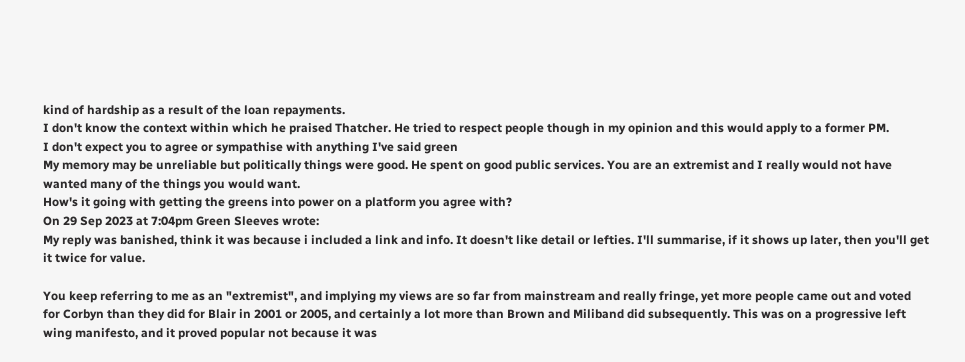kind of hardship as a result of the loan repayments.
I don't know the context within which he praised Thatcher. He tried to respect people though in my opinion and this would apply to a former PM.
I don't expect you to agree or sympathise with anything I've said green
My memory may be unreliable but politically things were good. He spent on good public services. You are an extremist and I really would not have wanted many of the things you would want.
How's it going with getting the greens into power on a platform you agree with?
On 29 Sep 2023 at 7:04pm Green Sleeves wrote:
My reply was banished, think it was because i included a link and info. It doesn't like detail or lefties. I'll summarise, if it shows up later, then you'll get it twice for value.

You keep referring to me as an "extremist", and implying my views are so far from mainstream and really fringe, yet more people came out and voted for Corbyn than they did for Blair in 2001 or 2005, and certainly a lot more than Brown and Miliband did subsequently. This was on a progressive left wing manifesto, and it proved popular not because it was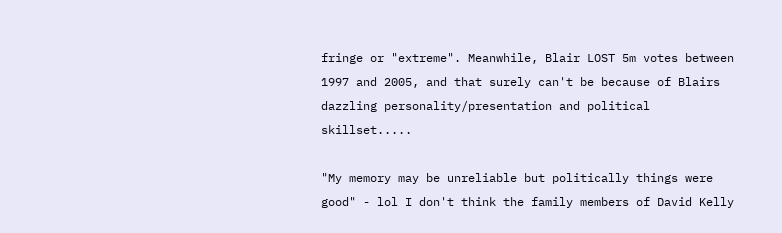fringe or "extreme". Meanwhile, Blair LOST 5m votes between 1997 and 2005, and that surely can't be because of Blairs dazzling personality/presentation and political skillset.....

"My memory may be unreliable but politically things were good" - lol I don't think the family members of David Kelly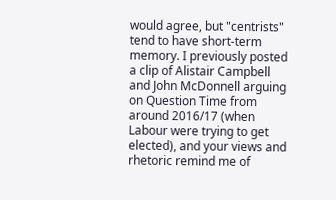would agree, but "centrists" tend to have short-term memory. I previously posted a clip of Alistair Campbell and John McDonnell arguing on Question Time from around 2016/17 (when Labour were trying to get elected), and your views and rhetoric remind me of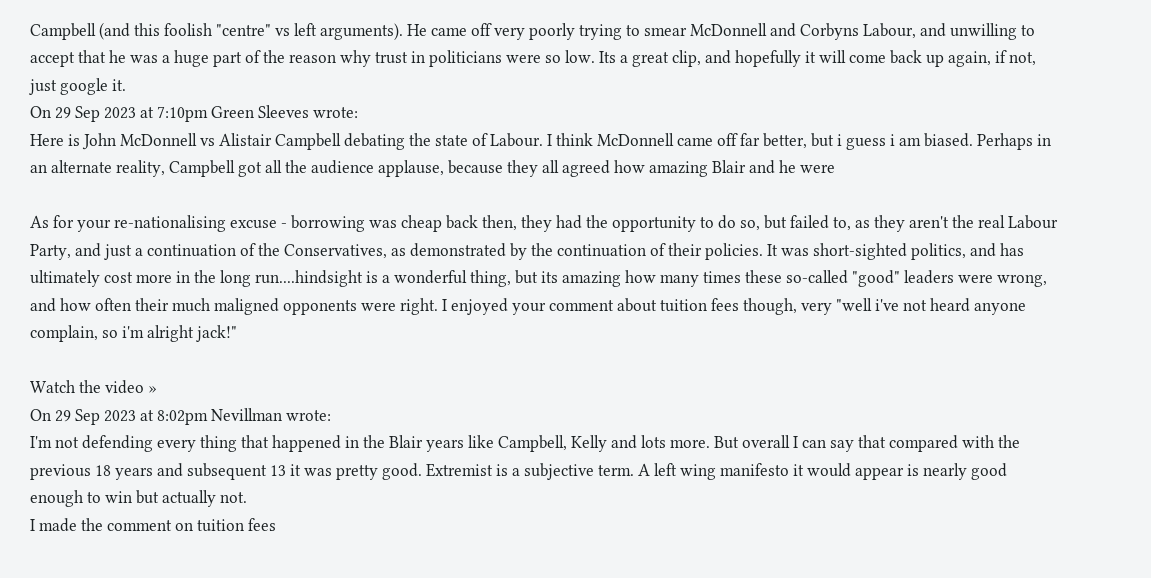Campbell (and this foolish "centre" vs left arguments). He came off very poorly trying to smear McDonnell and Corbyns Labour, and unwilling to accept that he was a huge part of the reason why trust in politicians were so low. Its a great clip, and hopefully it will come back up again, if not, just google it.
On 29 Sep 2023 at 7:10pm Green Sleeves wrote:
Here is John McDonnell vs Alistair Campbell debating the state of Labour. I think McDonnell came off far better, but i guess i am biased. Perhaps in an alternate reality, Campbell got all the audience applause, because they all agreed how amazing Blair and he were

As for your re-nationalising excuse - borrowing was cheap back then, they had the opportunity to do so, but failed to, as they aren't the real Labour Party, and just a continuation of the Conservatives, as demonstrated by the continuation of their policies. It was short-sighted politics, and has ultimately cost more in the long run....hindsight is a wonderful thing, but its amazing how many times these so-called "good" leaders were wrong, and how often their much maligned opponents were right. I enjoyed your comment about tuition fees though, very "well i've not heard anyone complain, so i'm alright jack!"

Watch the video »
On 29 Sep 2023 at 8:02pm Nevillman wrote:
I'm not defending every thing that happened in the Blair years like Campbell, Kelly and lots more. But overall I can say that compared with the previous 18 years and subsequent 13 it was pretty good. Extremist is a subjective term. A left wing manifesto it would appear is nearly good enough to win but actually not.
I made the comment on tuition fees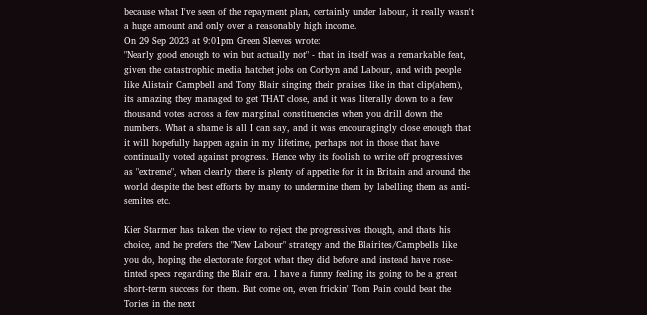because what I've seen of the repayment plan, certainly under labour, it really wasn't a huge amount and only over a reasonably high income.
On 29 Sep 2023 at 9:01pm Green Sleeves wrote:
"Nearly good enough to win but actually not" - that in itself was a remarkable feat, given the catastrophic media hatchet jobs on Corbyn and Labour, and with people like Alistair Campbell and Tony Blair singing their praises like in that clip(ahem), its amazing they managed to get THAT close, and it was literally down to a few thousand votes across a few marginal constituencies when you drill down the numbers. What a shame is all I can say, and it was encouragingly close enough that it will hopefully happen again in my lifetime, perhaps not in those that have continually voted against progress. Hence why its foolish to write off progressives as "extreme", when clearly there is plenty of appetite for it in Britain and around the world despite the best efforts by many to undermine them by labelling them as anti-semites etc.

Kier Starmer has taken the view to reject the progressives though, and thats his choice, and he prefers the "New Labour" strategy and the Blairites/Campbells like you do, hoping the electorate forgot what they did before and instead have rose-tinted specs regarding the Blair era. I have a funny feeling its going to be a great short-term success for them. But come on, even frickin' Tom Pain could beat the Tories in the next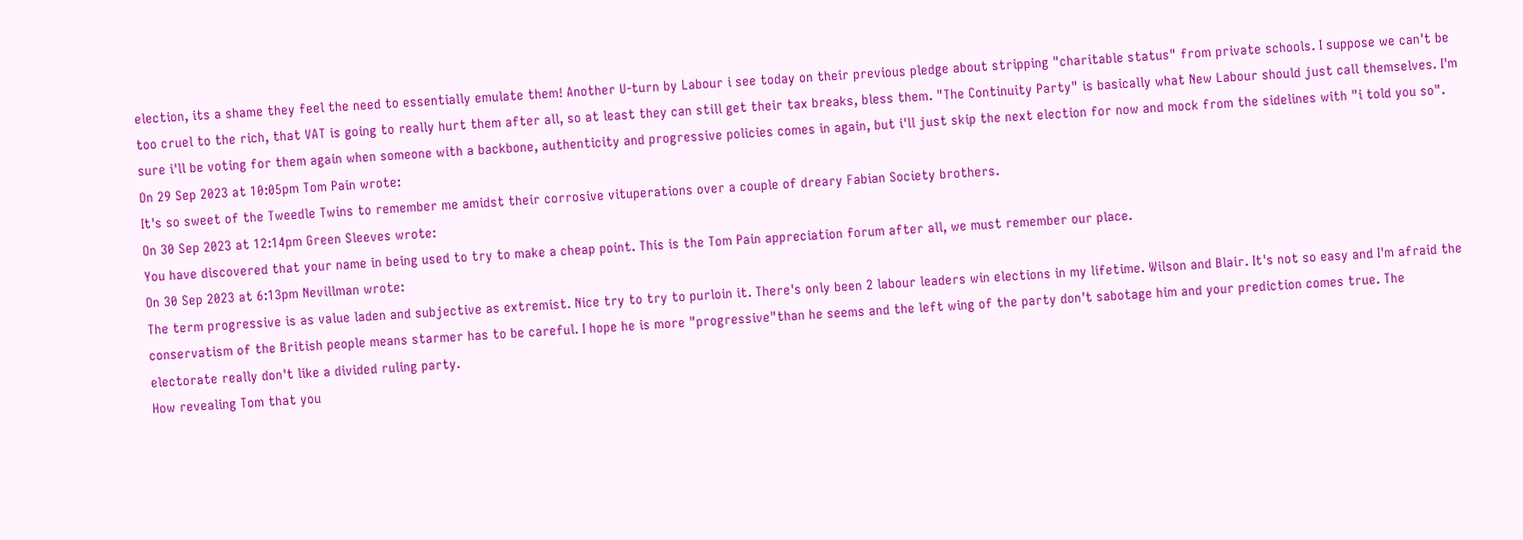election, its a shame they feel the need to essentially emulate them! Another U-turn by Labour i see today on their previous pledge about stripping "charitable status" from private schools. I suppose we can't be too cruel to the rich, that VAT is going to really hurt them after all, so at least they can still get their tax breaks, bless them. "The Continuity Party" is basically what New Labour should just call themselves. I'm sure i'll be voting for them again when someone with a backbone, authenticity and progressive policies comes in again, but i'll just skip the next election for now and mock from the sidelines with "i told you so".
On 29 Sep 2023 at 10:05pm Tom Pain wrote:
It's so sweet of the Tweedle Twins to remember me amidst their corrosive vituperations over a couple of dreary Fabian Society brothers.
On 30 Sep 2023 at 12:14pm Green Sleeves wrote:
You have discovered that your name in being used to try to make a cheap point. This is the Tom Pain appreciation forum after all, we must remember our place.
On 30 Sep 2023 at 6:13pm Nevillman wrote:
The term progressive is as value laden and subjective as extremist. Nice try to try to purloin it. There's only been 2 labour leaders win elections in my lifetime. Wilson and Blair. It's not so easy and I'm afraid the conservatism of the British people means starmer has to be careful. I hope he is more "progressive"than he seems and the left wing of the party don't sabotage him and your prediction comes true. The electorate really don't like a divided ruling party.
How revealing Tom that you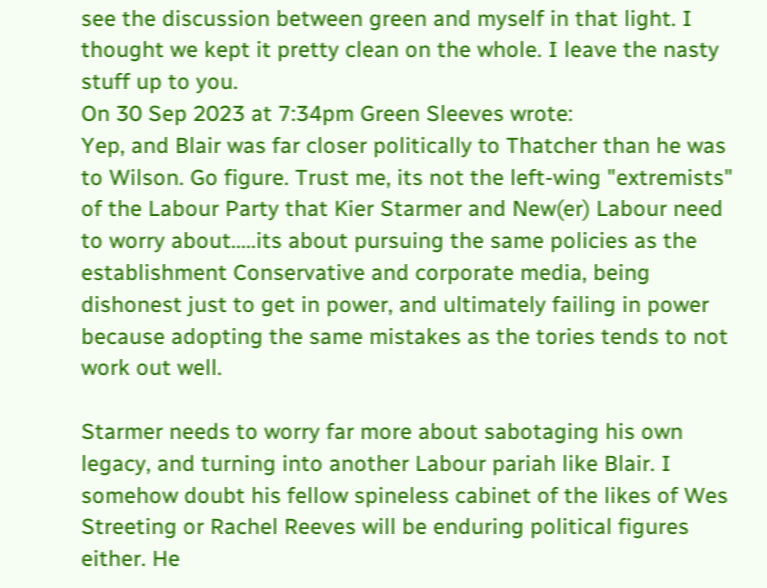see the discussion between green and myself in that light. I thought we kept it pretty clean on the whole. I leave the nasty stuff up to you.
On 30 Sep 2023 at 7:34pm Green Sleeves wrote:
Yep, and Blair was far closer politically to Thatcher than he was to Wilson. Go figure. Trust me, its not the left-wing "extremists" of the Labour Party that Kier Starmer and New(er) Labour need to worry about.....its about pursuing the same policies as the establishment Conservative and corporate media, being dishonest just to get in power, and ultimately failing in power because adopting the same mistakes as the tories tends to not work out well.

Starmer needs to worry far more about sabotaging his own legacy, and turning into another Labour pariah like Blair. I somehow doubt his fellow spineless cabinet of the likes of Wes Streeting or Rachel Reeves will be enduring political figures either. He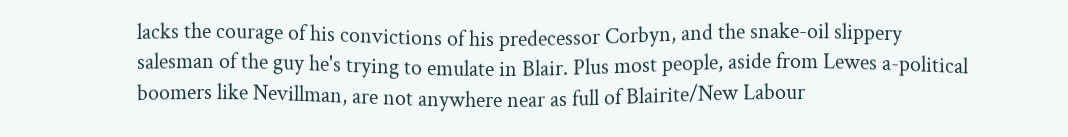lacks the courage of his convictions of his predecessor Corbyn, and the snake-oil slippery salesman of the guy he's trying to emulate in Blair. Plus most people, aside from Lewes a-political boomers like Nevillman, are not anywhere near as full of Blairite/New Labour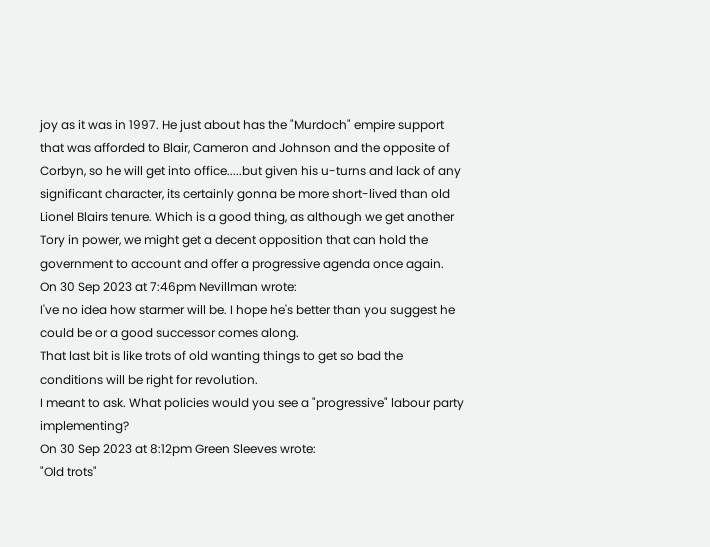joy as it was in 1997. He just about has the "Murdoch" empire support that was afforded to Blair, Cameron and Johnson and the opposite of Corbyn, so he will get into office.....but given his u-turns and lack of any significant character, its certainly gonna be more short-lived than old Lionel Blairs tenure. Which is a good thing, as although we get another Tory in power, we might get a decent opposition that can hold the government to account and offer a progressive agenda once again.
On 30 Sep 2023 at 7:46pm Nevillman wrote:
I've no idea how starmer will be. I hope he's better than you suggest he could be or a good successor comes along.
That last bit is like trots of old wanting things to get so bad the conditions will be right for revolution.
I meant to ask. What policies would you see a "progressive" labour party implementing?
On 30 Sep 2023 at 8:12pm Green Sleeves wrote:
"Old trots"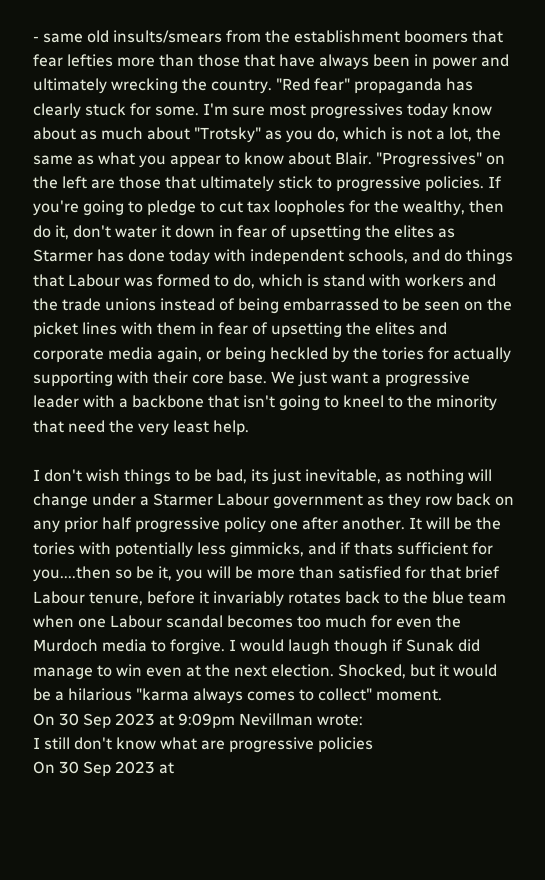- same old insults/smears from the establishment boomers that fear lefties more than those that have always been in power and ultimately wrecking the country. "Red fear" propaganda has clearly stuck for some. I'm sure most progressives today know about as much about "Trotsky" as you do, which is not a lot, the same as what you appear to know about Blair. "Progressives" on the left are those that ultimately stick to progressive policies. If you're going to pledge to cut tax loopholes for the wealthy, then do it, don't water it down in fear of upsetting the elites as Starmer has done today with independent schools, and do things that Labour was formed to do, which is stand with workers and the trade unions instead of being embarrassed to be seen on the picket lines with them in fear of upsetting the elites and corporate media again, or being heckled by the tories for actually supporting with their core base. We just want a progressive leader with a backbone that isn't going to kneel to the minority that need the very least help.

I don't wish things to be bad, its just inevitable, as nothing will change under a Starmer Labour government as they row back on any prior half progressive policy one after another. It will be the tories with potentially less gimmicks, and if thats sufficient for you....then so be it, you will be more than satisfied for that brief Labour tenure, before it invariably rotates back to the blue team when one Labour scandal becomes too much for even the Murdoch media to forgive. I would laugh though if Sunak did manage to win even at the next election. Shocked, but it would be a hilarious "karma always comes to collect" moment.
On 30 Sep 2023 at 9:09pm Nevillman wrote:
I still don't know what are progressive policies
On 30 Sep 2023 at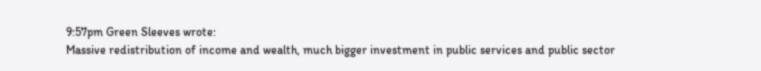9:57pm Green Sleeves wrote:
Massive redistribution of income and wealth, much bigger investment in public services and public sector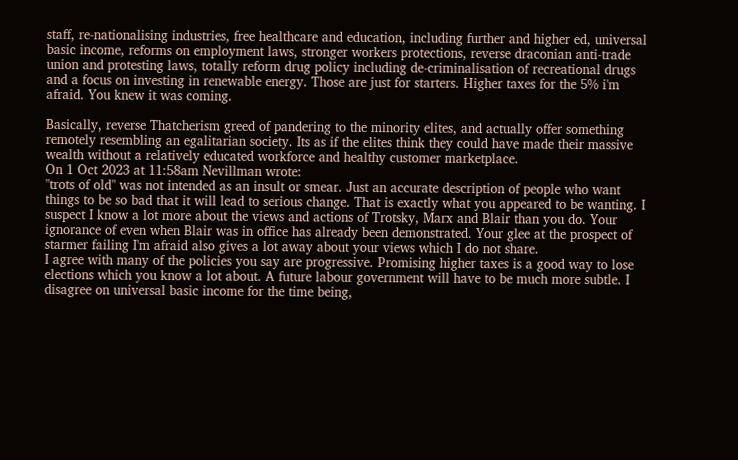staff, re-nationalising industries, free healthcare and education, including further and higher ed, universal basic income, reforms on employment laws, stronger workers protections, reverse draconian anti-trade union and protesting laws, totally reform drug policy including de-criminalisation of recreational drugs and a focus on investing in renewable energy. Those are just for starters. Higher taxes for the 5% i'm afraid. You knew it was coming.

Basically, reverse Thatcherism greed of pandering to the minority elites, and actually offer something remotely resembling an egalitarian society. Its as if the elites think they could have made their massive wealth without a relatively educated workforce and healthy customer marketplace.
On 1 Oct 2023 at 11:58am Nevillman wrote:
"trots of old" was not intended as an insult or smear. Just an accurate description of people who want things to be so bad that it will lead to serious change. That is exactly what you appeared to be wanting. I suspect I know a lot more about the views and actions of Trotsky, Marx and Blair than you do. Your ignorance of even when Blair was in office has already been demonstrated. Your glee at the prospect of starmer failing I'm afraid also gives a lot away about your views which I do not share.
I agree with many of the policies you say are progressive. Promising higher taxes is a good way to lose elections which you know a lot about. A future labour government will have to be much more subtle. I disagree on universal basic income for the time being,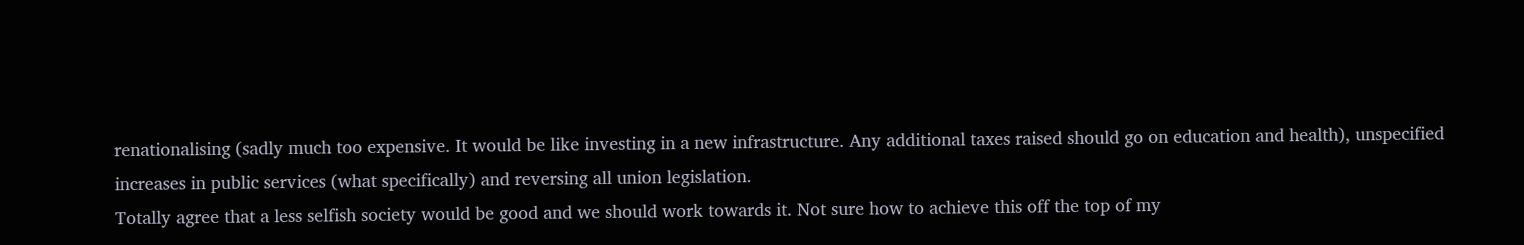renationalising (sadly much too expensive. It would be like investing in a new infrastructure. Any additional taxes raised should go on education and health), unspecified increases in public services (what specifically) and reversing all union legislation.
Totally agree that a less selfish society would be good and we should work towards it. Not sure how to achieve this off the top of my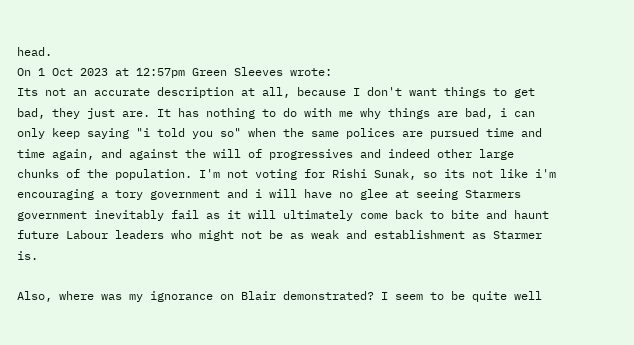head.
On 1 Oct 2023 at 12:57pm Green Sleeves wrote:
Its not an accurate description at all, because I don't want things to get bad, they just are. It has nothing to do with me why things are bad, i can only keep saying "i told you so" when the same polices are pursued time and time again, and against the will of progressives and indeed other large chunks of the population. I'm not voting for Rishi Sunak, so its not like i'm encouraging a tory government and i will have no glee at seeing Starmers government inevitably fail as it will ultimately come back to bite and haunt future Labour leaders who might not be as weak and establishment as Starmer is.

Also, where was my ignorance on Blair demonstrated? I seem to be quite well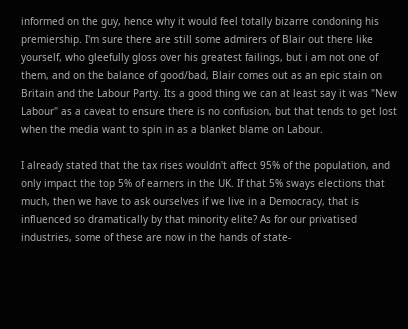informed on the guy, hence why it would feel totally bizarre condoning his premiership. I'm sure there are still some admirers of Blair out there like yourself, who gleefully gloss over his greatest failings, but i am not one of them, and on the balance of good/bad, Blair comes out as an epic stain on Britain and the Labour Party. Its a good thing we can at least say it was "New Labour" as a caveat to ensure there is no confusion, but that tends to get lost when the media want to spin in as a blanket blame on Labour.

I already stated that the tax rises wouldn't affect 95% of the population, and only impact the top 5% of earners in the UK. If that 5% sways elections that much, then we have to ask ourselves if we live in a Democracy, that is influenced so dramatically by that minority elite? As for our privatised industries, some of these are now in the hands of state-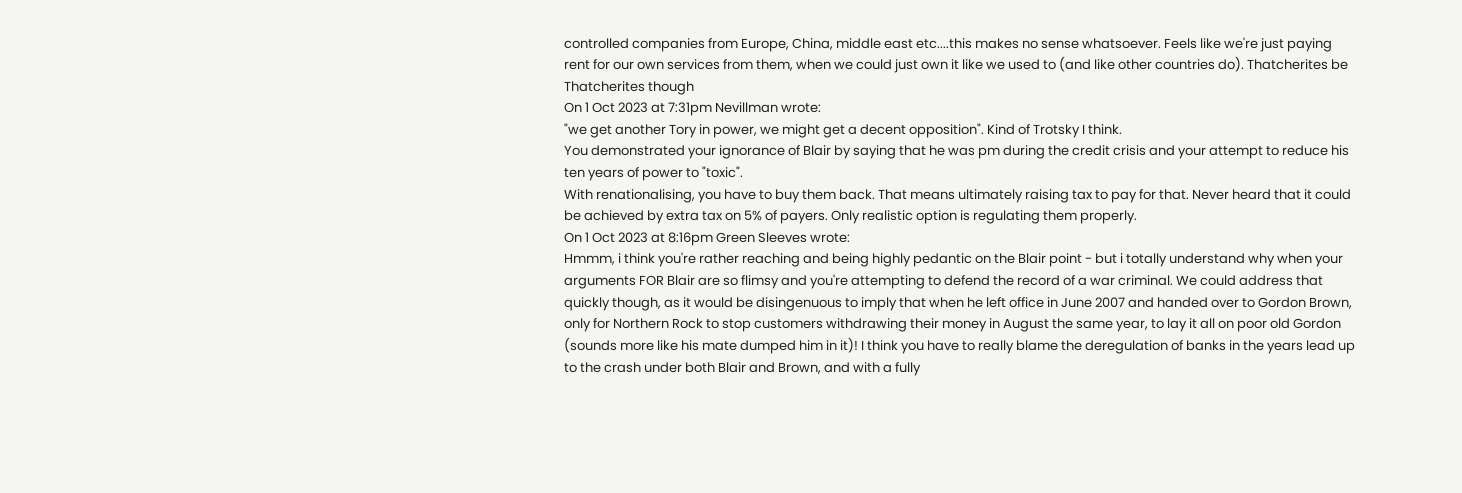controlled companies from Europe, China, middle east etc....this makes no sense whatsoever. Feels like we're just paying rent for our own services from them, when we could just own it like we used to (and like other countries do). Thatcherites be Thatcherites though
On 1 Oct 2023 at 7:31pm Nevillman wrote:
"we get another Tory in power, we might get a decent opposition". Kind of Trotsky I think.
You demonstrated your ignorance of Blair by saying that he was pm during the credit crisis and your attempt to reduce his ten years of power to "toxic".
With renationalising, you have to buy them back. That means ultimately raising tax to pay for that. Never heard that it could be achieved by extra tax on 5% of payers. Only realistic option is regulating them properly.
On 1 Oct 2023 at 8:16pm Green Sleeves wrote:
Hmmm, i think you're rather reaching and being highly pedantic on the Blair point - but i totally understand why when your arguments FOR Blair are so flimsy and you're attempting to defend the record of a war criminal. We could address that quickly though, as it would be disingenuous to imply that when he left office in June 2007 and handed over to Gordon Brown, only for Northern Rock to stop customers withdrawing their money in August the same year, to lay it all on poor old Gordon (sounds more like his mate dumped him in it)! I think you have to really blame the deregulation of banks in the years lead up to the crash under both Blair and Brown, and with a fully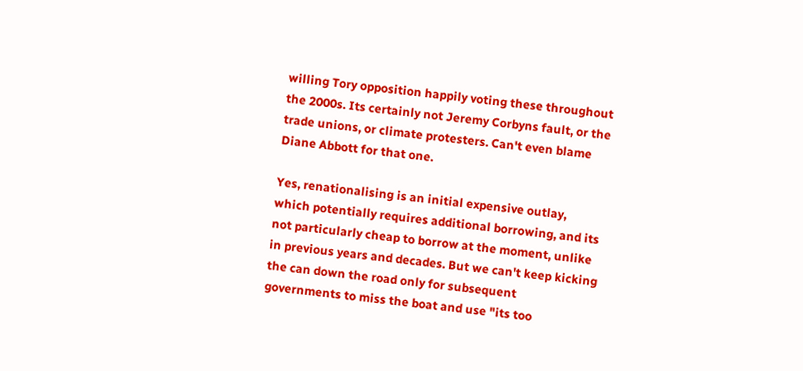willing Tory opposition happily voting these throughout the 2000s. Its certainly not Jeremy Corbyns fault, or the trade unions, or climate protesters. Can't even blame Diane Abbott for that one.

Yes, renationalising is an initial expensive outlay, which potentially requires additional borrowing, and its not particularly cheap to borrow at the moment, unlike in previous years and decades. But we can't keep kicking the can down the road only for subsequent governments to miss the boat and use "its too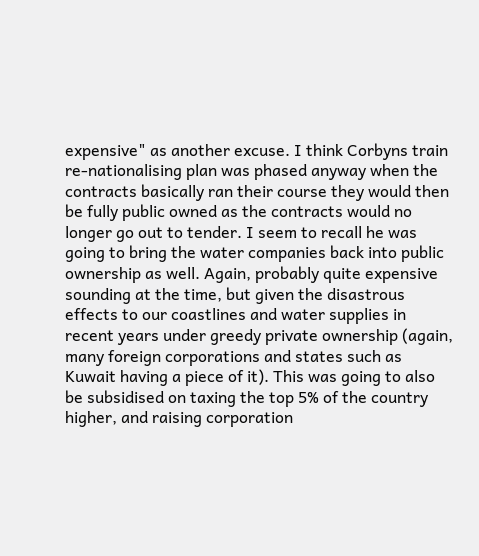expensive" as another excuse. I think Corbyns train re-nationalising plan was phased anyway when the contracts basically ran their course they would then be fully public owned as the contracts would no longer go out to tender. I seem to recall he was going to bring the water companies back into public ownership as well. Again, probably quite expensive sounding at the time, but given the disastrous effects to our coastlines and water supplies in recent years under greedy private ownership (again, many foreign corporations and states such as Kuwait having a piece of it). This was going to also be subsidised on taxing the top 5% of the country higher, and raising corporation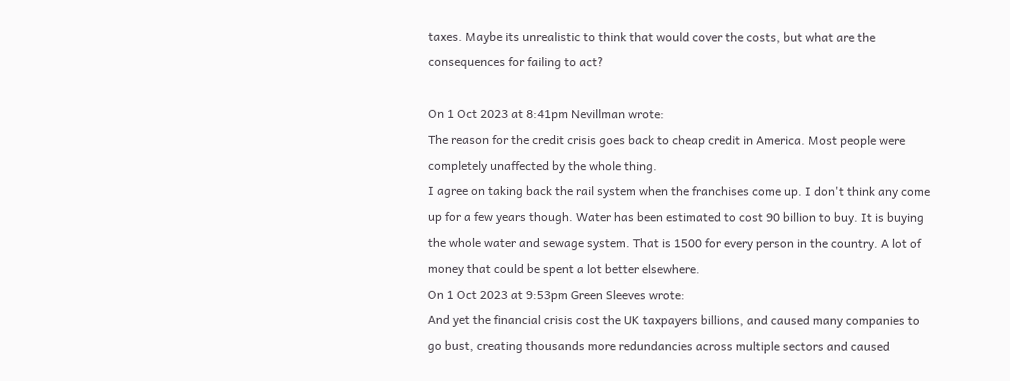taxes. Maybe its unrealistic to think that would cover the costs, but what are the consequences for failing to act?

On 1 Oct 2023 at 8:41pm Nevillman wrote:
The reason for the credit crisis goes back to cheap credit in America. Most people were completely unaffected by the whole thing.
I agree on taking back the rail system when the franchises come up. I don't think any come up for a few years though. Water has been estimated to cost 90 billion to buy. It is buying the whole water and sewage system. That is 1500 for every person in the country. A lot of money that could be spent a lot better elsewhere.
On 1 Oct 2023 at 9:53pm Green Sleeves wrote:
And yet the financial crisis cost the UK taxpayers billions, and caused many companies to go bust, creating thousands more redundancies across multiple sectors and caused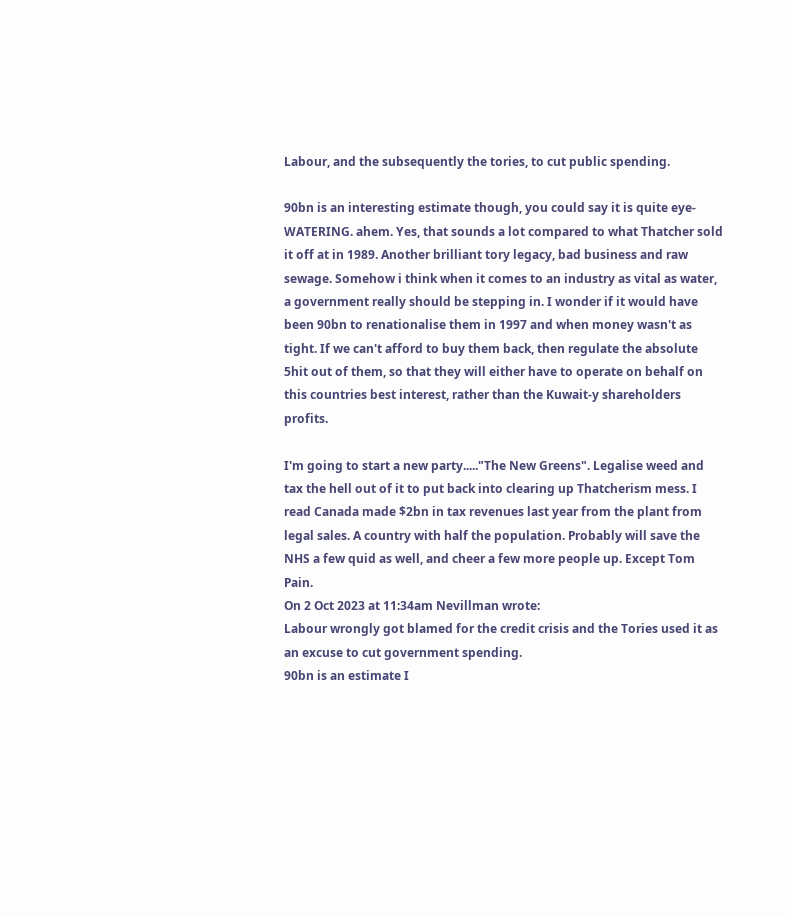Labour, and the subsequently the tories, to cut public spending.

90bn is an interesting estimate though, you could say it is quite eye-WATERING. ahem. Yes, that sounds a lot compared to what Thatcher sold it off at in 1989. Another brilliant tory legacy, bad business and raw sewage. Somehow i think when it comes to an industry as vital as water, a government really should be stepping in. I wonder if it would have been 90bn to renationalise them in 1997 and when money wasn't as tight. If we can't afford to buy them back, then regulate the absolute 5hit out of them, so that they will either have to operate on behalf on this countries best interest, rather than the Kuwait-y shareholders profits.

I'm going to start a new party....."The New Greens". Legalise weed and tax the hell out of it to put back into clearing up Thatcherism mess. I read Canada made $2bn in tax revenues last year from the plant from legal sales. A country with half the population. Probably will save the NHS a few quid as well, and cheer a few more people up. Except Tom Pain.
On 2 Oct 2023 at 11:34am Nevillman wrote:
Labour wrongly got blamed for the credit crisis and the Tories used it as an excuse to cut government spending.
90bn is an estimate I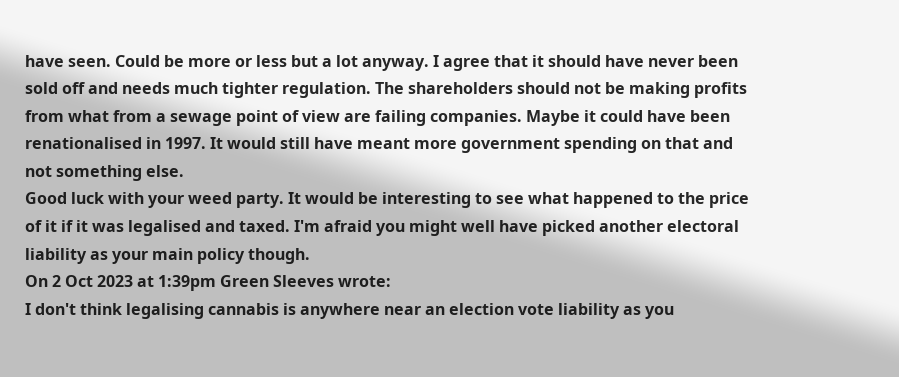have seen. Could be more or less but a lot anyway. I agree that it should have never been sold off and needs much tighter regulation. The shareholders should not be making profits from what from a sewage point of view are failing companies. Maybe it could have been renationalised in 1997. It would still have meant more government spending on that and not something else.
Good luck with your weed party. It would be interesting to see what happened to the price of it if it was legalised and taxed. I'm afraid you might well have picked another electoral liability as your main policy though.
On 2 Oct 2023 at 1:39pm Green Sleeves wrote:
I don't think legalising cannabis is anywhere near an election vote liability as you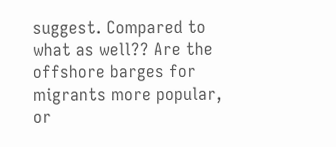suggest. Compared to what as well?? Are the offshore barges for migrants more popular, or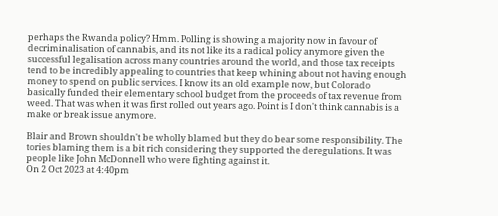perhaps the Rwanda policy? Hmm. Polling is showing a majority now in favour of decriminalisation of cannabis, and its not like its a radical policy anymore given the successful legalisation across many countries around the world, and those tax receipts tend to be incredibly appealing to countries that keep whining about not having enough money to spend on public services. I know its an old example now, but Colorado basically funded their elementary school budget from the proceeds of tax revenue from weed. That was when it was first rolled out years ago. Point is I don't think cannabis is a make or break issue anymore.

Blair and Brown shouldn't be wholly blamed but they do bear some responsibility. The tories blaming them is a bit rich considering they supported the deregulations. It was people like John McDonnell who were fighting against it.
On 2 Oct 2023 at 4:40pm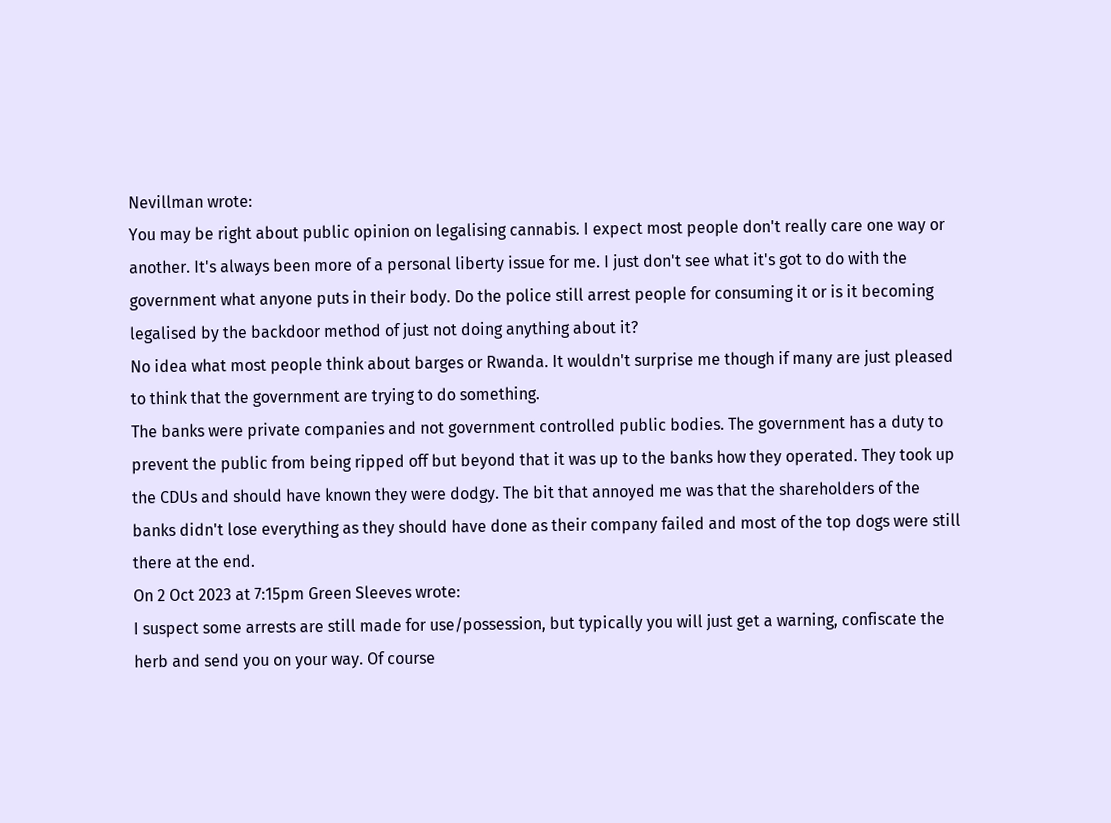Nevillman wrote:
You may be right about public opinion on legalising cannabis. I expect most people don't really care one way or another. It's always been more of a personal liberty issue for me. I just don't see what it's got to do with the government what anyone puts in their body. Do the police still arrest people for consuming it or is it becoming legalised by the backdoor method of just not doing anything about it?
No idea what most people think about barges or Rwanda. It wouldn't surprise me though if many are just pleased to think that the government are trying to do something.
The banks were private companies and not government controlled public bodies. The government has a duty to prevent the public from being ripped off but beyond that it was up to the banks how they operated. They took up the CDUs and should have known they were dodgy. The bit that annoyed me was that the shareholders of the banks didn't lose everything as they should have done as their company failed and most of the top dogs were still there at the end.
On 2 Oct 2023 at 7:15pm Green Sleeves wrote:
I suspect some arrests are still made for use/possession, but typically you will just get a warning, confiscate the herb and send you on your way. Of course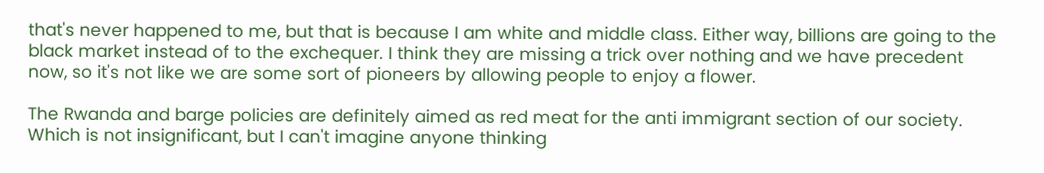that's never happened to me, but that is because I am white and middle class. Either way, billions are going to the black market instead of to the exchequer. I think they are missing a trick over nothing and we have precedent now, so it's not like we are some sort of pioneers by allowing people to enjoy a flower.

The Rwanda and barge policies are definitely aimed as red meat for the anti immigrant section of our society. Which is not insignificant, but I can't imagine anyone thinking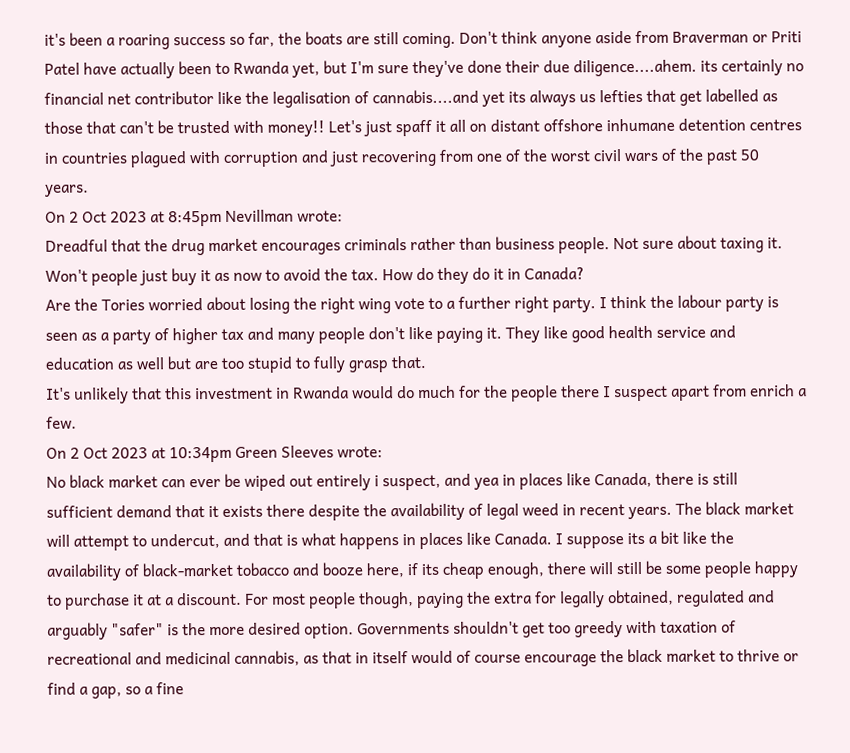it's been a roaring success so far, the boats are still coming. Don't think anyone aside from Braverman or Priti Patel have actually been to Rwanda yet, but I'm sure they've done their due diligence....ahem. its certainly no financial net contributor like the legalisation of cannabis....and yet its always us lefties that get labelled as those that can't be trusted with money!! Let's just spaff it all on distant offshore inhumane detention centres in countries plagued with corruption and just recovering from one of the worst civil wars of the past 50 years.
On 2 Oct 2023 at 8:45pm Nevillman wrote:
Dreadful that the drug market encourages criminals rather than business people. Not sure about taxing it. Won't people just buy it as now to avoid the tax. How do they do it in Canada?
Are the Tories worried about losing the right wing vote to a further right party. I think the labour party is seen as a party of higher tax and many people don't like paying it. They like good health service and education as well but are too stupid to fully grasp that.
It's unlikely that this investment in Rwanda would do much for the people there I suspect apart from enrich a few.
On 2 Oct 2023 at 10:34pm Green Sleeves wrote:
No black market can ever be wiped out entirely i suspect, and yea in places like Canada, there is still sufficient demand that it exists there despite the availability of legal weed in recent years. The black market will attempt to undercut, and that is what happens in places like Canada. I suppose its a bit like the availability of black-market tobacco and booze here, if its cheap enough, there will still be some people happy to purchase it at a discount. For most people though, paying the extra for legally obtained, regulated and arguably "safer" is the more desired option. Governments shouldn't get too greedy with taxation of recreational and medicinal cannabis, as that in itself would of course encourage the black market to thrive or find a gap, so a fine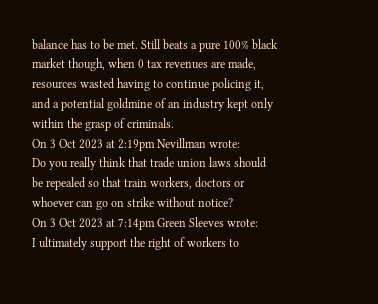balance has to be met. Still beats a pure 100% black market though, when 0 tax revenues are made, resources wasted having to continue policing it, and a potential goldmine of an industry kept only within the grasp of criminals.
On 3 Oct 2023 at 2:19pm Nevillman wrote:
Do you really think that trade union laws should be repealed so that train workers, doctors or whoever can go on strike without notice?
On 3 Oct 2023 at 7:14pm Green Sleeves wrote:
I ultimately support the right of workers to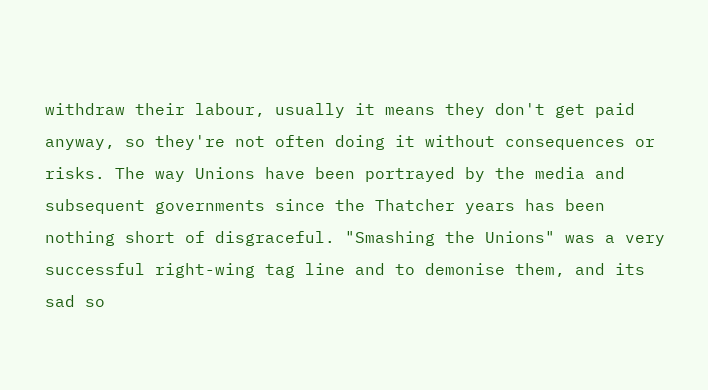withdraw their labour, usually it means they don't get paid anyway, so they're not often doing it without consequences or risks. The way Unions have been portrayed by the media and subsequent governments since the Thatcher years has been nothing short of disgraceful. "Smashing the Unions" was a very successful right-wing tag line and to demonise them, and its sad so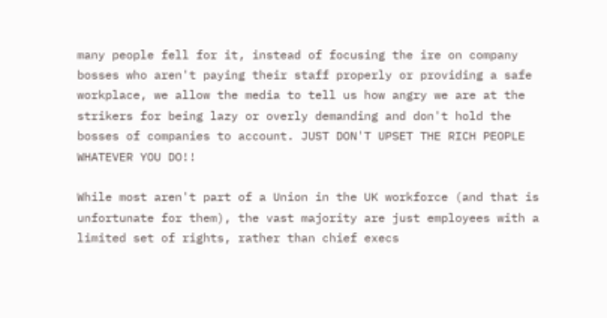many people fell for it, instead of focusing the ire on company bosses who aren't paying their staff properly or providing a safe workplace, we allow the media to tell us how angry we are at the strikers for being lazy or overly demanding and don't hold the bosses of companies to account. JUST DON'T UPSET THE RICH PEOPLE WHATEVER YOU DO!!

While most aren't part of a Union in the UK workforce (and that is unfortunate for them), the vast majority are just employees with a limited set of rights, rather than chief execs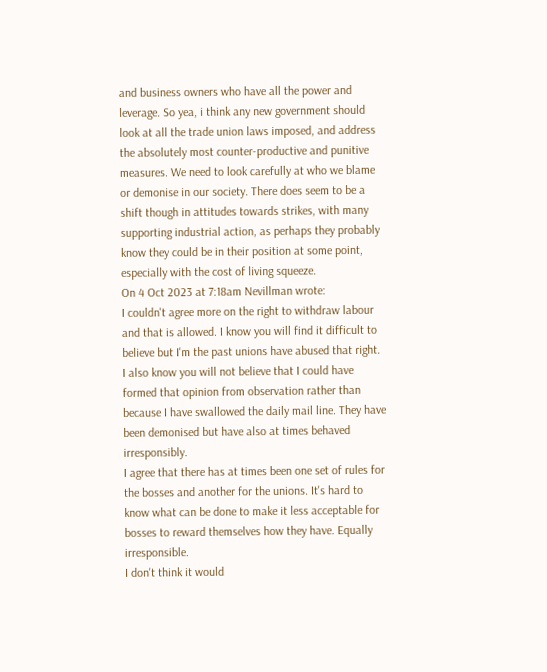and business owners who have all the power and leverage. So yea, i think any new government should look at all the trade union laws imposed, and address the absolutely most counter-productive and punitive measures. We need to look carefully at who we blame or demonise in our society. There does seem to be a shift though in attitudes towards strikes, with many supporting industrial action, as perhaps they probably know they could be in their position at some point, especially with the cost of living squeeze.
On 4 Oct 2023 at 7:18am Nevillman wrote:
I couldn't agree more on the right to withdraw labour and that is allowed. I know you will find it difficult to believe but I'm the past unions have abused that right. I also know you will not believe that I could have formed that opinion from observation rather than because I have swallowed the daily mail line. They have been demonised but have also at times behaved irresponsibly.
I agree that there has at times been one set of rules for the bosses and another for the unions. It's hard to know what can be done to make it less acceptable for bosses to reward themselves how they have. Equally irresponsible.
I don't think it would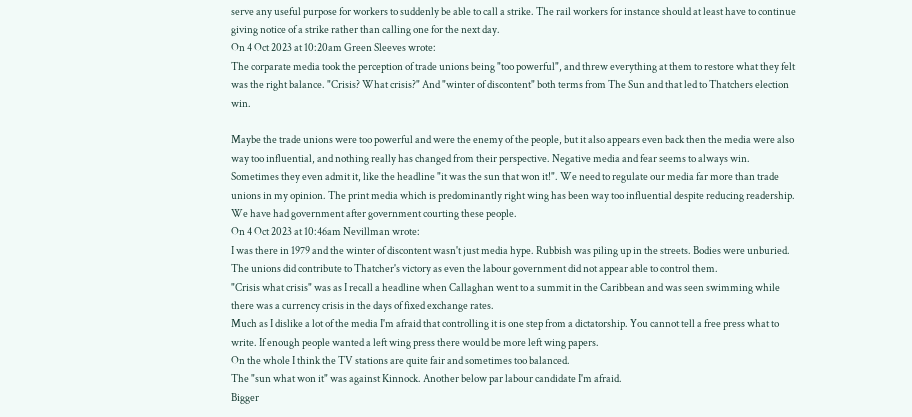serve any useful purpose for workers to suddenly be able to call a strike. The rail workers for instance should at least have to continue giving notice of a strike rather than calling one for the next day.
On 4 Oct 2023 at 10:20am Green Sleeves wrote:
The corparate media took the perception of trade unions being "too powerful", and threw everything at them to restore what they felt was the right balance. "Crisis? What crisis?" And "winter of discontent" both terms from The Sun and that led to Thatchers election win.

Maybe the trade unions were too powerful and were the enemy of the people, but it also appears even back then the media were also way too influential, and nothing really has changed from their perspective. Negative media and fear seems to always win. Sometimes they even admit it, like the headline "it was the sun that won it!". We need to regulate our media far more than trade unions in my opinion. The print media which is predominantly right wing has been way too influential despite reducing readership. We have had government after government courting these people.
On 4 Oct 2023 at 10:46am Nevillman wrote:
I was there in 1979 and the winter of discontent wasn't just media hype. Rubbish was piling up in the streets. Bodies were unburied. The unions did contribute to Thatcher's victory as even the labour government did not appear able to control them.
"Crisis what crisis" was as I recall a headline when Callaghan went to a summit in the Caribbean and was seen swimming while there was a currency crisis in the days of fixed exchange rates.
Much as I dislike a lot of the media I'm afraid that controlling it is one step from a dictatorship. You cannot tell a free press what to write. If enough people wanted a left wing press there would be more left wing papers.
On the whole I think the TV stations are quite fair and sometimes too balanced.
The "sun what won it" was against Kinnock. Another below par labour candidate I'm afraid.
Bigger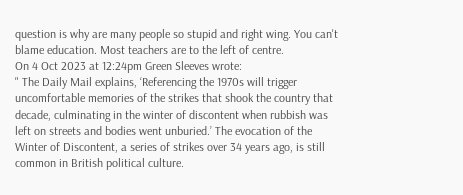question is why are many people so stupid and right wing. You can't blame education. Most teachers are to the left of centre.
On 4 Oct 2023 at 12:24pm Green Sleeves wrote:
" The Daily Mail explains, ‘Referencing the 1970s will trigger uncomfortable memories of the strikes that shook the country that decade, culminating in the winter of discontent when rubbish was left on streets and bodies went unburied.’ The evocation of the Winter of Discontent, a series of strikes over 34 years ago, is still common in British political culture.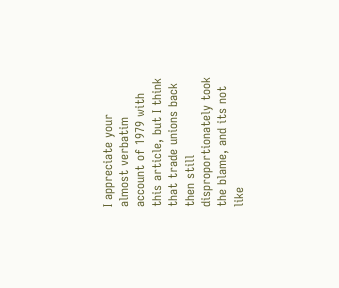I appreciate your almost verbatim account of 1979 with this article, but I think that trade unions back then still disproportionately took the blame, and its not like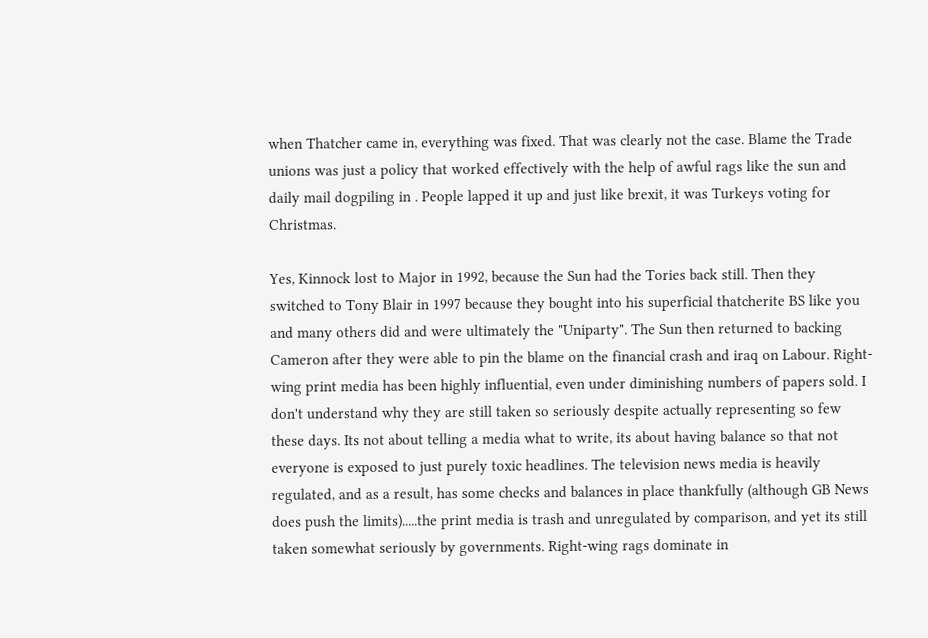when Thatcher came in, everything was fixed. That was clearly not the case. Blame the Trade unions was just a policy that worked effectively with the help of awful rags like the sun and daily mail dogpiling in . People lapped it up and just like brexit, it was Turkeys voting for Christmas.

Yes, Kinnock lost to Major in 1992, because the Sun had the Tories back still. Then they switched to Tony Blair in 1997 because they bought into his superficial thatcherite BS like you and many others did and were ultimately the "Uniparty". The Sun then returned to backing Cameron after they were able to pin the blame on the financial crash and iraq on Labour. Right-wing print media has been highly influential, even under diminishing numbers of papers sold. I don't understand why they are still taken so seriously despite actually representing so few these days. Its not about telling a media what to write, its about having balance so that not everyone is exposed to just purely toxic headlines. The television news media is heavily regulated, and as a result, has some checks and balances in place thankfully (although GB News does push the limits).....the print media is trash and unregulated by comparison, and yet its still taken somewhat seriously by governments. Right-wing rags dominate in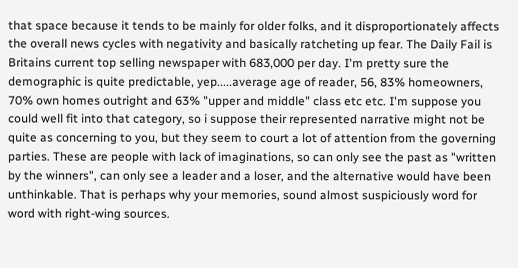that space because it tends to be mainly for older folks, and it disproportionately affects the overall news cycles with negativity and basically ratcheting up fear. The Daily Fail is Britains current top selling newspaper with 683,000 per day. I'm pretty sure the demographic is quite predictable, yep.....average age of reader, 56, 83% homeowners, 70% own homes outright and 63% "upper and middle" class etc etc. I'm suppose you could well fit into that category, so i suppose their represented narrative might not be quite as concerning to you, but they seem to court a lot of attention from the governing parties. These are people with lack of imaginations, so can only see the past as "written by the winners", can only see a leader and a loser, and the alternative would have been unthinkable. That is perhaps why your memories, sound almost suspiciously word for word with right-wing sources.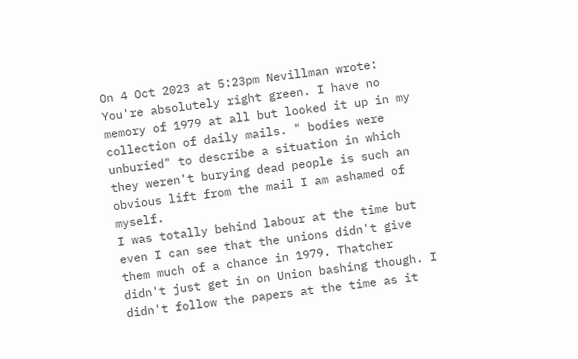On 4 Oct 2023 at 5:23pm Nevillman wrote:
You're absolutely right green. I have no memory of 1979 at all but looked it up in my collection of daily mails. " bodies were unburied" to describe a situation in which they weren't burying dead people is such an obvious lift from the mail I am ashamed of myself.
I was totally behind labour at the time but even I can see that the unions didn't give them much of a chance in 1979. Thatcher didn't just get in on Union bashing though. I didn't follow the papers at the time as it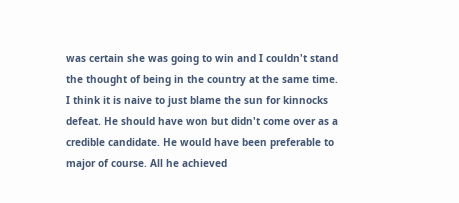was certain she was going to win and I couldn't stand the thought of being in the country at the same time.
I think it is naive to just blame the sun for kinnocks defeat. He should have won but didn't come over as a credible candidate. He would have been preferable to major of course. All he achieved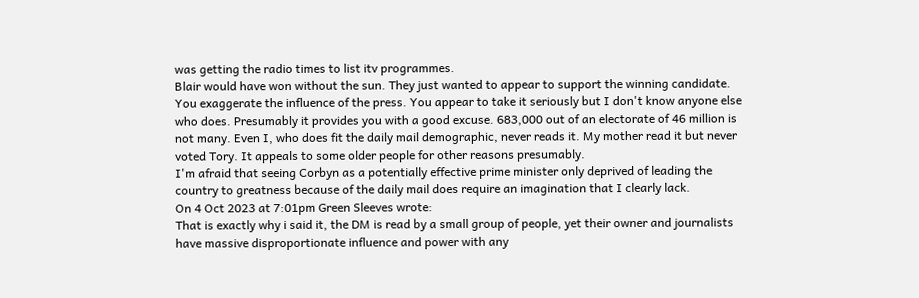was getting the radio times to list itv programmes.
Blair would have won without the sun. They just wanted to appear to support the winning candidate.
You exaggerate the influence of the press. You appear to take it seriously but I don't know anyone else who does. Presumably it provides you with a good excuse. 683,000 out of an electorate of 46 million is not many. Even I, who does fit the daily mail demographic, never reads it. My mother read it but never voted Tory. It appeals to some older people for other reasons presumably.
I'm afraid that seeing Corbyn as a potentially effective prime minister only deprived of leading the country to greatness because of the daily mail does require an imagination that I clearly lack.
On 4 Oct 2023 at 7:01pm Green Sleeves wrote:
That is exactly why i said it, the DM is read by a small group of people, yet their owner and journalists have massive disproportionate influence and power with any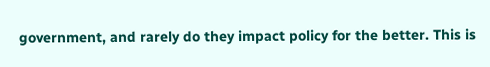government, and rarely do they impact policy for the better. This is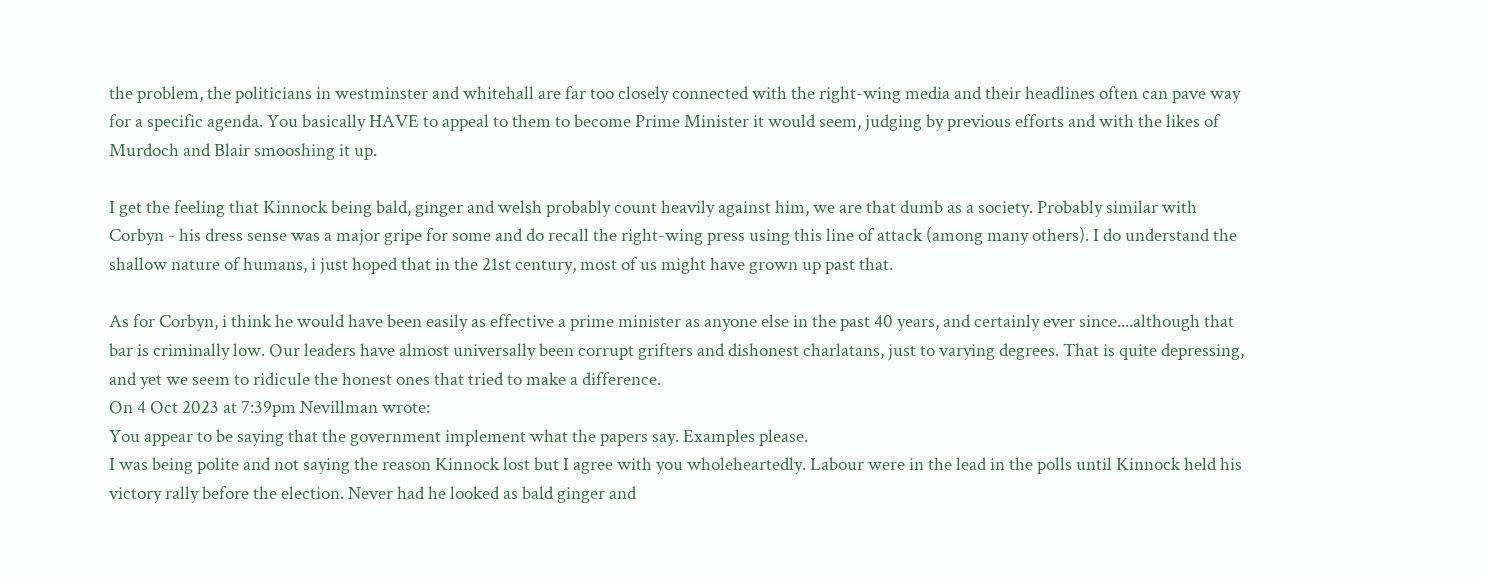the problem, the politicians in westminster and whitehall are far too closely connected with the right-wing media and their headlines often can pave way for a specific agenda. You basically HAVE to appeal to them to become Prime Minister it would seem, judging by previous efforts and with the likes of Murdoch and Blair smooshing it up.

I get the feeling that Kinnock being bald, ginger and welsh probably count heavily against him, we are that dumb as a society. Probably similar with Corbyn - his dress sense was a major gripe for some and do recall the right-wing press using this line of attack (among many others). I do understand the shallow nature of humans, i just hoped that in the 21st century, most of us might have grown up past that.

As for Corbyn, i think he would have been easily as effective a prime minister as anyone else in the past 40 years, and certainly ever since....although that bar is criminally low. Our leaders have almost universally been corrupt grifters and dishonest charlatans, just to varying degrees. That is quite depressing, and yet we seem to ridicule the honest ones that tried to make a difference.
On 4 Oct 2023 at 7:39pm Nevillman wrote:
You appear to be saying that the government implement what the papers say. Examples please.
I was being polite and not saying the reason Kinnock lost but I agree with you wholeheartedly. Labour were in the lead in the polls until Kinnock held his victory rally before the election. Never had he looked as bald ginger and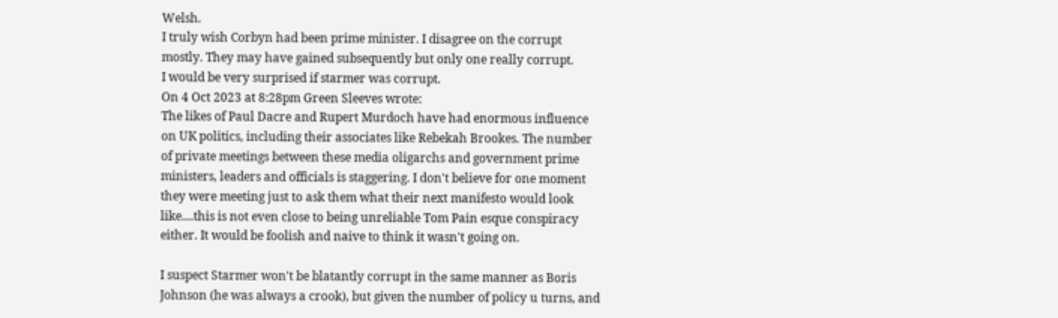Welsh.
I truly wish Corbyn had been prime minister. I disagree on the corrupt mostly. They may have gained subsequently but only one really corrupt.
I would be very surprised if starmer was corrupt.
On 4 Oct 2023 at 8:28pm Green Sleeves wrote:
The likes of Paul Dacre and Rupert Murdoch have had enormous influence on UK politics, including their associates like Rebekah Brookes. The number of private meetings between these media oligarchs and government prime ministers, leaders and officials is staggering. I don't believe for one moment they were meeting just to ask them what their next manifesto would look like....this is not even close to being unreliable Tom Pain esque conspiracy either. It would be foolish and naive to think it wasn't going on.

I suspect Starmer won't be blatantly corrupt in the same manner as Boris Johnson (he was always a crook), but given the number of policy u turns, and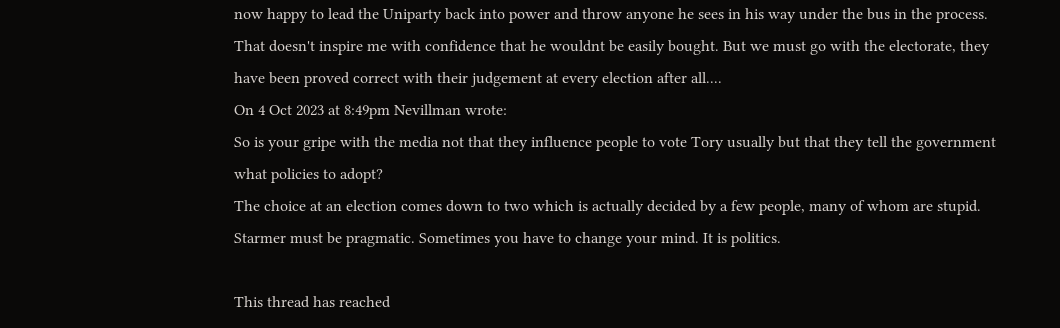now happy to lead the Uniparty back into power and throw anyone he sees in his way under the bus in the process. That doesn't inspire me with confidence that he wouldnt be easily bought. But we must go with the electorate, they have been proved correct with their judgement at every election after all....
On 4 Oct 2023 at 8:49pm Nevillman wrote:
So is your gripe with the media not that they influence people to vote Tory usually but that they tell the government what policies to adopt?
The choice at an election comes down to two which is actually decided by a few people, many of whom are stupid. Starmer must be pragmatic. Sometimes you have to change your mind. It is politics.

This thread has reached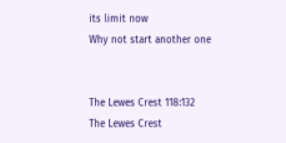its limit now
Why not start another one


The Lewes Crest 118:132
The Lewes Crest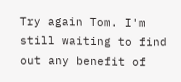Try again Tom. I'm still waiting to find out any benefit of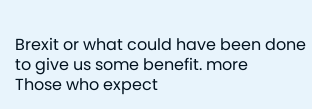Brexit or what could have been done to give us some benefit. more
Those who expect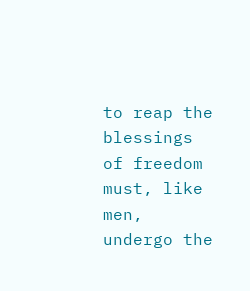to reap the blessings of freedom must, like men, undergo the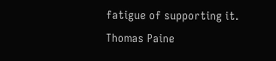fatigue of supporting it.
Thomas Paine